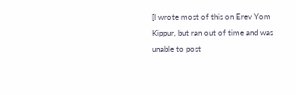[I wrote most of this on Erev Yom Kippur, but ran out of time and was unable to post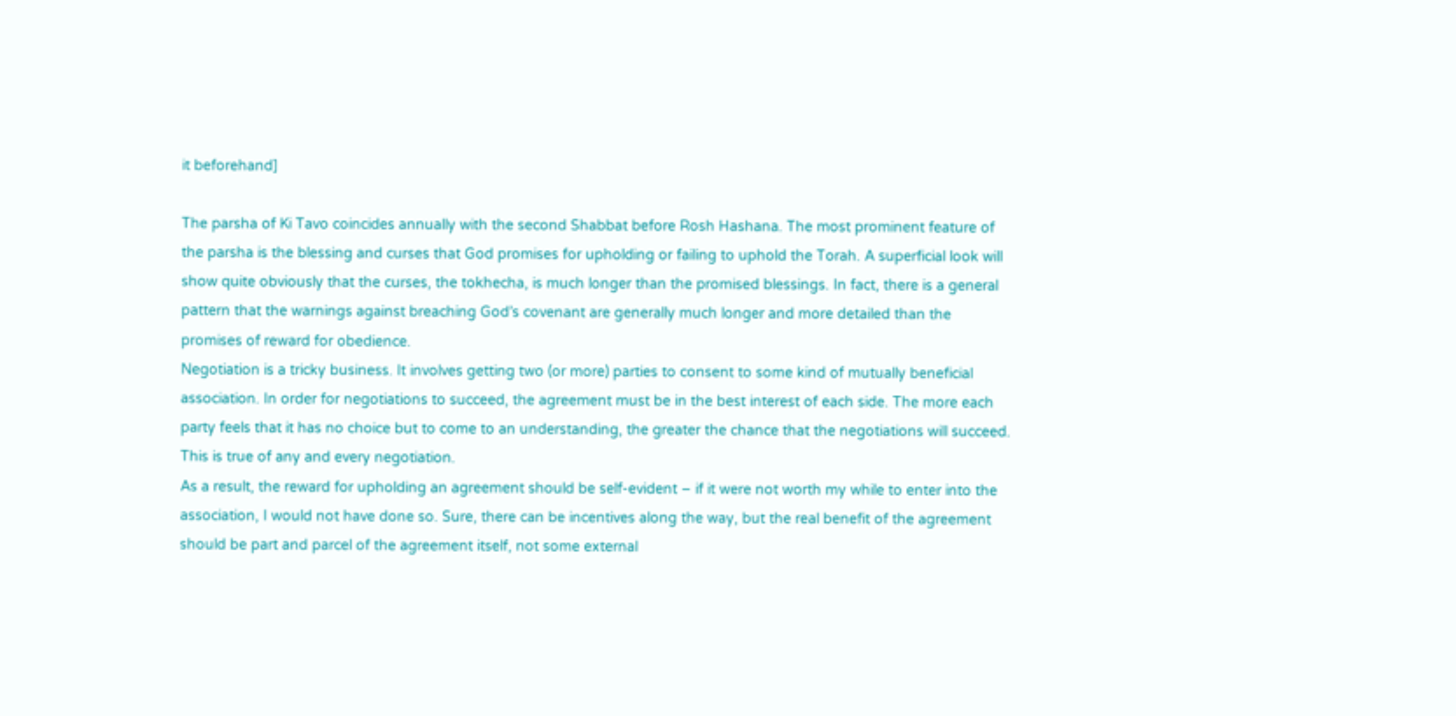it beforehand]

The parsha of Ki Tavo coincides annually with the second Shabbat before Rosh Hashana. The most prominent feature of the parsha is the blessing and curses that God promises for upholding or failing to uphold the Torah. A superficial look will show quite obviously that the curses, the tokhecha, is much longer than the promised blessings. In fact, there is a general pattern that the warnings against breaching God’s covenant are generally much longer and more detailed than the promises of reward for obedience.
Negotiation is a tricky business. It involves getting two (or more) parties to consent to some kind of mutually beneficial association. In order for negotiations to succeed, the agreement must be in the best interest of each side. The more each party feels that it has no choice but to come to an understanding, the greater the chance that the negotiations will succeed. This is true of any and every negotiation.
As a result, the reward for upholding an agreement should be self-evident – if it were not worth my while to enter into the association, I would not have done so. Sure, there can be incentives along the way, but the real benefit of the agreement should be part and parcel of the agreement itself, not some external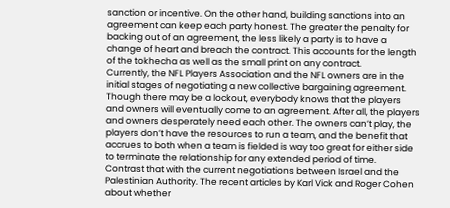sanction or incentive. On the other hand, building sanctions into an agreement can keep each party honest. The greater the penalty for backing out of an agreement, the less likely a party is to have a change of heart and breach the contract. This accounts for the length of the tokhecha as well as the small print on any contract.
Currently, the NFL Players Association and the NFL owners are in the initial stages of negotiating a new collective bargaining agreement. Though there may be a lockout, everybody knows that the players and owners will eventually come to an agreement. After all, the players and owners desperately need each other. The owners can’t play, the players don’t have the resources to run a team, and the benefit that accrues to both when a team is fielded is way too great for either side to terminate the relationship for any extended period of time.
Contrast that with the current negotiations between Israel and the Palestinian Authority. The recent articles by Karl Vick and Roger Cohen about whether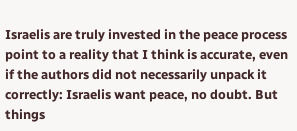Israelis are truly invested in the peace process point to a reality that I think is accurate, even if the authors did not necessarily unpack it correctly: Israelis want peace, no doubt. But things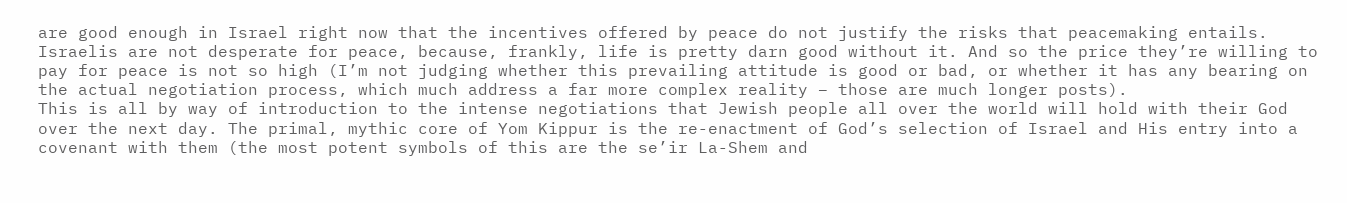are good enough in Israel right now that the incentives offered by peace do not justify the risks that peacemaking entails. Israelis are not desperate for peace, because, frankly, life is pretty darn good without it. And so the price they’re willing to pay for peace is not so high (I’m not judging whether this prevailing attitude is good or bad, or whether it has any bearing on the actual negotiation process, which much address a far more complex reality – those are much longer posts).
This is all by way of introduction to the intense negotiations that Jewish people all over the world will hold with their God over the next day. The primal, mythic core of Yom Kippur is the re-enactment of God’s selection of Israel and His entry into a covenant with them (the most potent symbols of this are the se’ir La-Shem and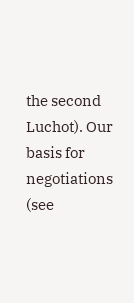the second Luchot). Our basis for negotiations (see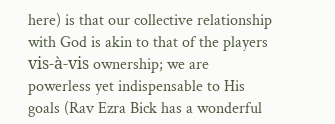here) is that our collective relationship with God is akin to that of the players vis-à-vis ownership; we are powerless yet indispensable to His goals (Rav Ezra Bick has a wonderful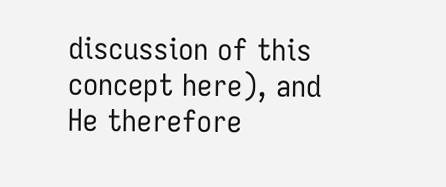discussion of this concept here), and He therefore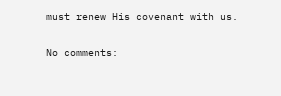must renew His covenant with us.

No comments: